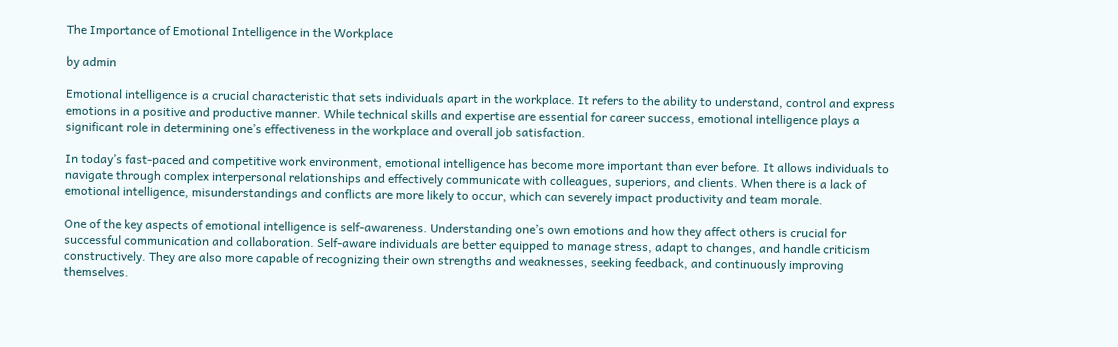The Importance of Emotional Intelligence in the Workplace

by admin

Emotional intelligence is a crucial characteristic that sets individuals apart in the workplace. It refers to the ability to understand, control and express emotions in a positive and productive manner. While technical skills and expertise are essential for career success, emotional intelligence plays a significant role in determining one’s effectiveness in the workplace and overall job satisfaction.

In today’s fast-paced and competitive work environment, emotional intelligence has become more important than ever before. It allows individuals to navigate through complex interpersonal relationships and effectively communicate with colleagues, superiors, and clients. When there is a lack of emotional intelligence, misunderstandings and conflicts are more likely to occur, which can severely impact productivity and team morale.

One of the key aspects of emotional intelligence is self-awareness. Understanding one’s own emotions and how they affect others is crucial for successful communication and collaboration. Self-aware individuals are better equipped to manage stress, adapt to changes, and handle criticism constructively. They are also more capable of recognizing their own strengths and weaknesses, seeking feedback, and continuously improving themselves.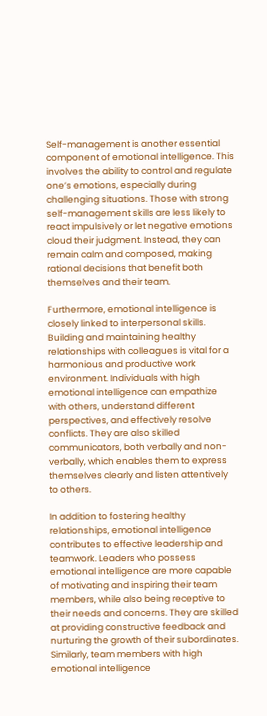Self-management is another essential component of emotional intelligence. This involves the ability to control and regulate one’s emotions, especially during challenging situations. Those with strong self-management skills are less likely to react impulsively or let negative emotions cloud their judgment. Instead, they can remain calm and composed, making rational decisions that benefit both themselves and their team.

Furthermore, emotional intelligence is closely linked to interpersonal skills. Building and maintaining healthy relationships with colleagues is vital for a harmonious and productive work environment. Individuals with high emotional intelligence can empathize with others, understand different perspectives, and effectively resolve conflicts. They are also skilled communicators, both verbally and non-verbally, which enables them to express themselves clearly and listen attentively to others.

In addition to fostering healthy relationships, emotional intelligence contributes to effective leadership and teamwork. Leaders who possess emotional intelligence are more capable of motivating and inspiring their team members, while also being receptive to their needs and concerns. They are skilled at providing constructive feedback and nurturing the growth of their subordinates. Similarly, team members with high emotional intelligence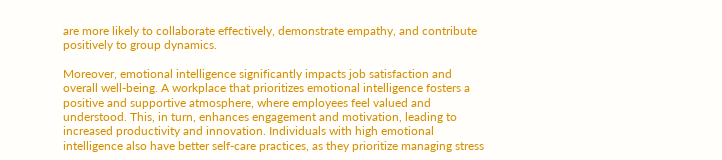are more likely to collaborate effectively, demonstrate empathy, and contribute positively to group dynamics.

Moreover, emotional intelligence significantly impacts job satisfaction and overall well-being. A workplace that prioritizes emotional intelligence fosters a positive and supportive atmosphere, where employees feel valued and understood. This, in turn, enhances engagement and motivation, leading to increased productivity and innovation. Individuals with high emotional intelligence also have better self-care practices, as they prioritize managing stress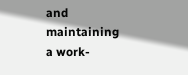and maintaining a work-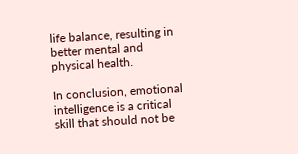life balance, resulting in better mental and physical health.

In conclusion, emotional intelligence is a critical skill that should not be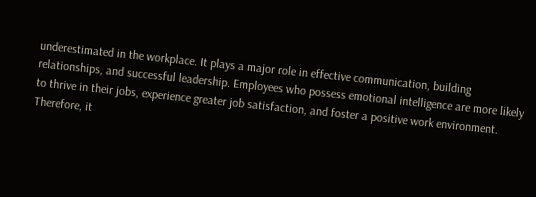underestimated in the workplace. It plays a major role in effective communication, building relationships, and successful leadership. Employees who possess emotional intelligence are more likely to thrive in their jobs, experience greater job satisfaction, and foster a positive work environment. Therefore, it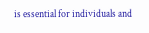is essential for individuals and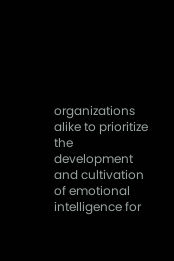organizations alike to prioritize the development and cultivation of emotional intelligence for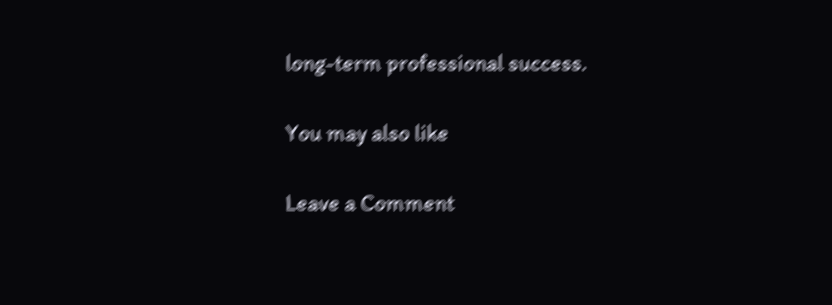long-term professional success.

You may also like

Leave a Comment